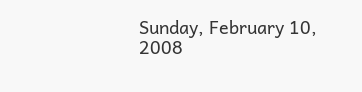Sunday, February 10, 2008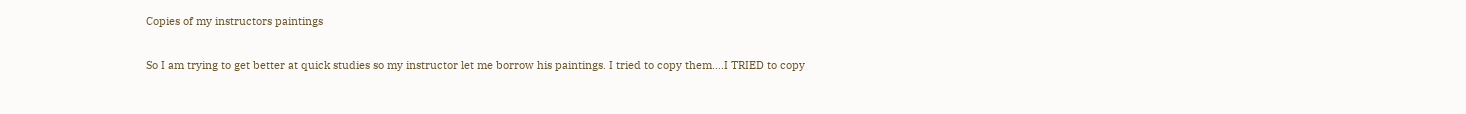Copies of my instructors paintings

So I am trying to get better at quick studies so my instructor let me borrow his paintings. I tried to copy them....I TRIED to copy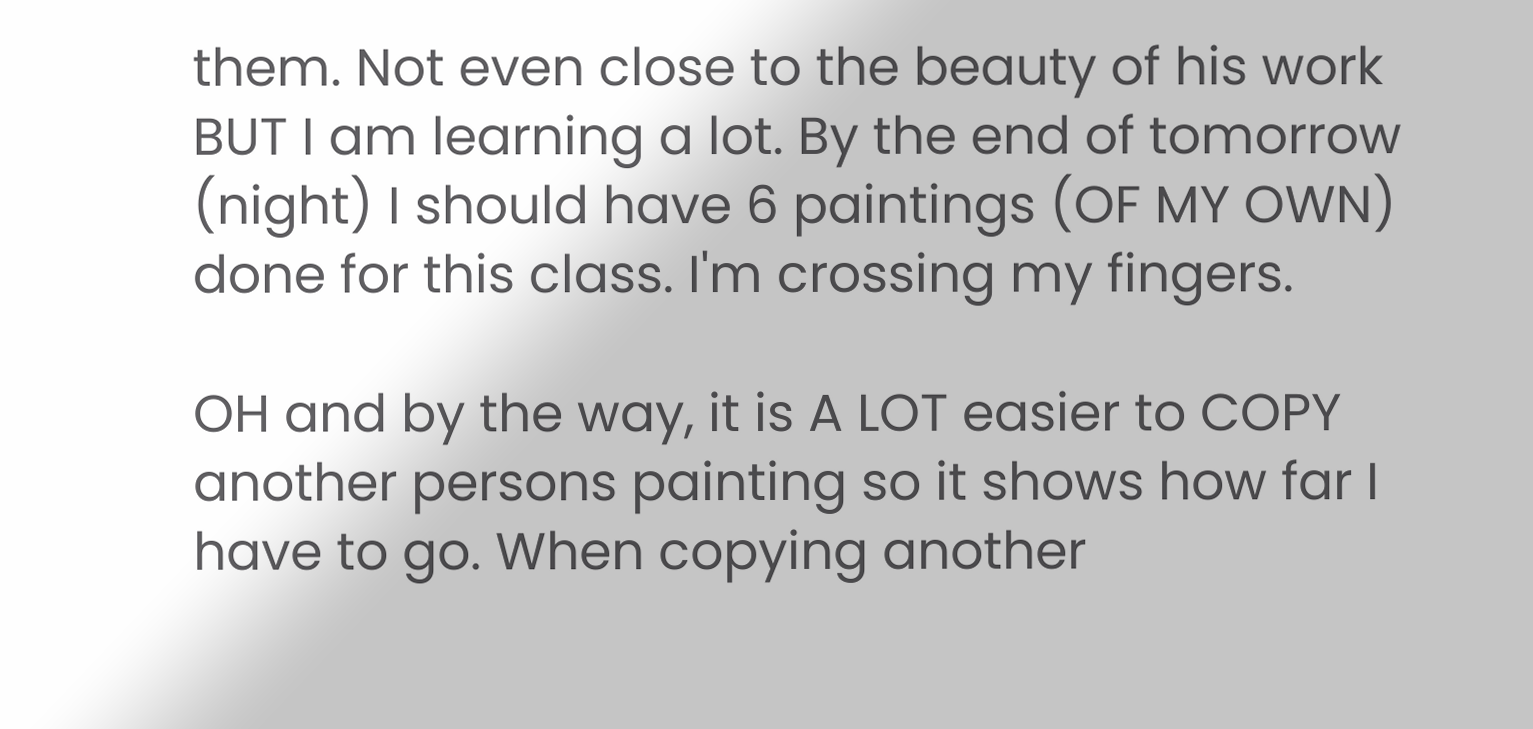them. Not even close to the beauty of his work BUT I am learning a lot. By the end of tomorrow (night) I should have 6 paintings (OF MY OWN) done for this class. I'm crossing my fingers.

OH and by the way, it is A LOT easier to COPY another persons painting so it shows how far I have to go. When copying another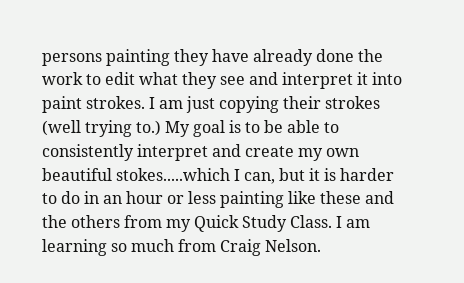persons painting they have already done the work to edit what they see and interpret it into paint strokes. I am just copying their strokes (well trying to.) My goal is to be able to consistently interpret and create my own beautiful stokes.....which I can, but it is harder to do in an hour or less painting like these and the others from my Quick Study Class. I am learning so much from Craig Nelson.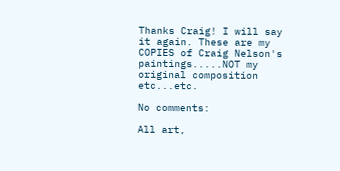Thanks Craig! I will say it again. These are my COPIES of Craig Nelson's paintings.....NOT my original composition etc...etc.

No comments:

All art,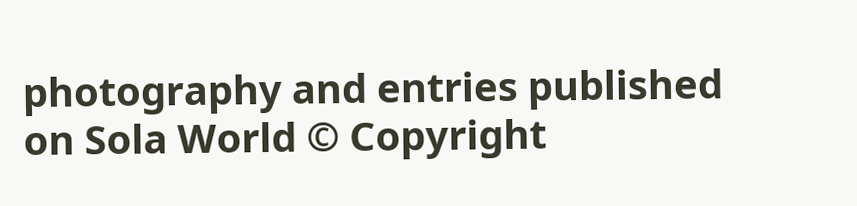photography and entries published on Sola World © Copyright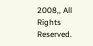2008,, All Rights Reserved.